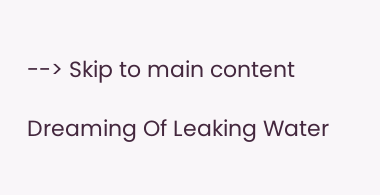--> Skip to main content

Dreaming Of Leaking Water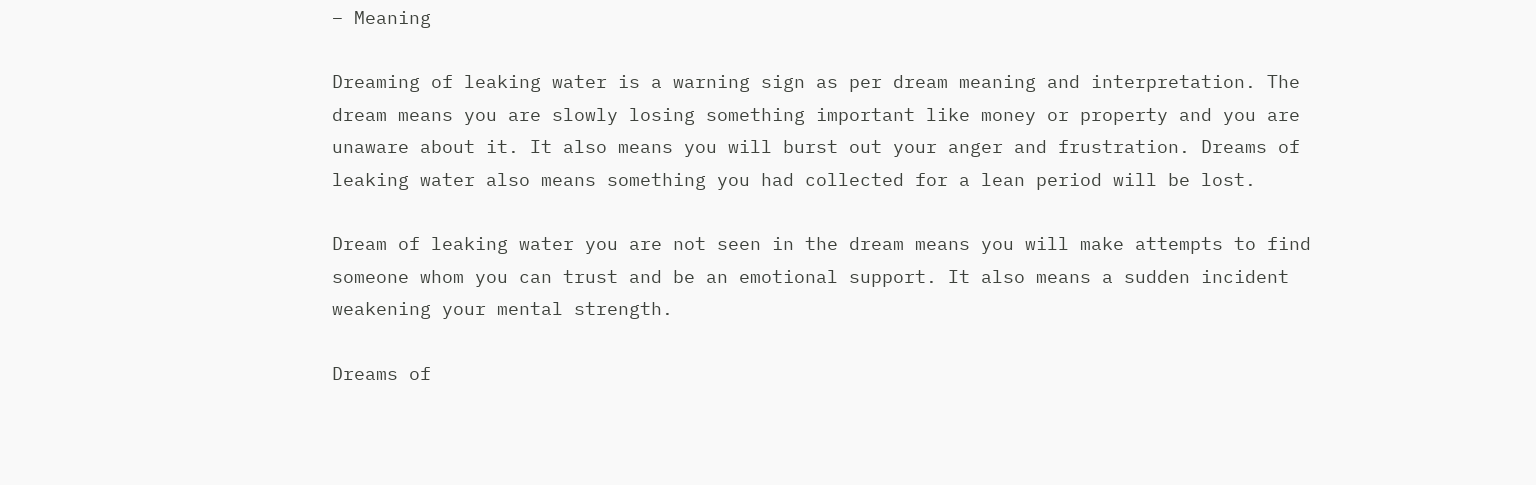– Meaning

Dreaming of leaking water is a warning sign as per dream meaning and interpretation. The dream means you are slowly losing something important like money or property and you are unaware about it. It also means you will burst out your anger and frustration. Dreams of leaking water also means something you had collected for a lean period will be lost.

Dream of leaking water you are not seen in the dream means you will make attempts to find someone whom you can trust and be an emotional support. It also means a sudden incident weakening your mental strength.

Dreams of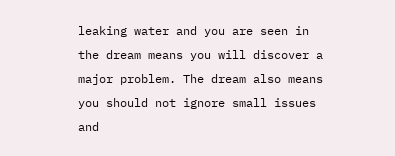leaking water and you are seen in the dream means you will discover a major problem. The dream also means you should not ignore small issues and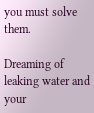you must solve them.

Dreaming of leaking water and your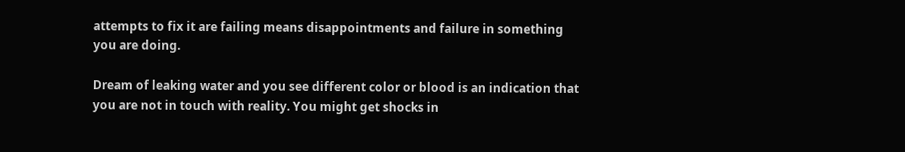attempts to fix it are failing means disappointments and failure in something you are doing.

Dream of leaking water and you see different color or blood is an indication that you are not in touch with reality. You might get shocks in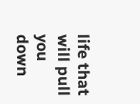life that will pull you down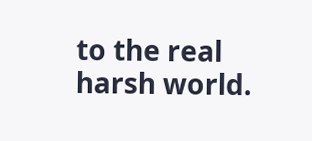to the real harsh world.